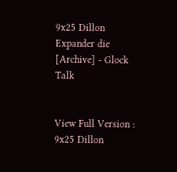9x25 Dillon Expander die [Archive] - Glock Talk


View Full Version : 9x25 Dillon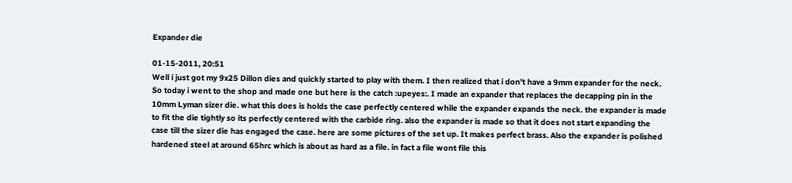Expander die

01-15-2011, 20:51
Well i just got my 9x25 Dillon dies and quickly started to play with them. I then realized that i don't have a 9mm expander for the neck. So today i went to the shop and made one but here is the catch :upeyes:. I made an expander that replaces the decapping pin in the 10mm Lyman sizer die. what this does is holds the case perfectly centered while the expander expands the neck. the expander is made to fit the die tightly so its perfectly centered with the carbide ring. also the expander is made so that it does not start expanding the case till the sizer die has engaged the case. here are some pictures of the set up. It makes perfect brass. Also the expander is polished hardened steel at around 65hrc which is about as hard as a file. in fact a file wont file this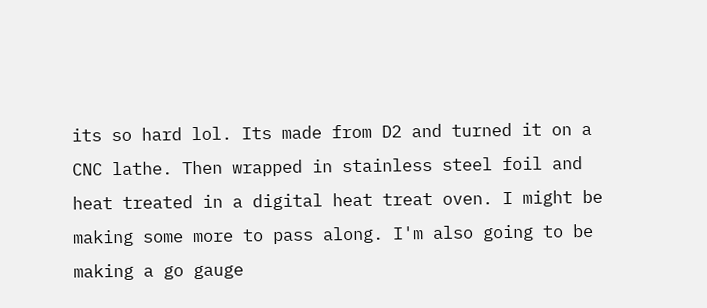its so hard lol. Its made from D2 and turned it on a CNC lathe. Then wrapped in stainless steel foil and heat treated in a digital heat treat oven. I might be making some more to pass along. I'm also going to be making a go gauge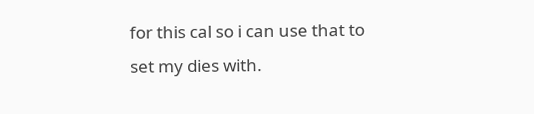for this cal so i can use that to set my dies with.